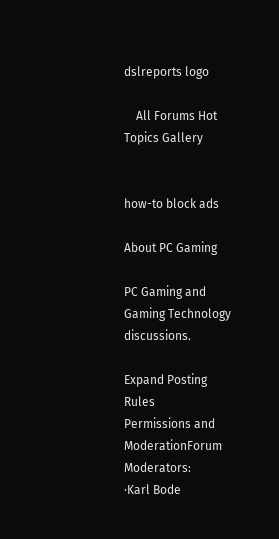dslreports logo

    All Forums Hot Topics Gallery


how-to block ads

About PC Gaming

PC Gaming and Gaming Technology discussions.

Expand Posting Rules
Permissions and ModerationForum Moderators:
·Karl Bode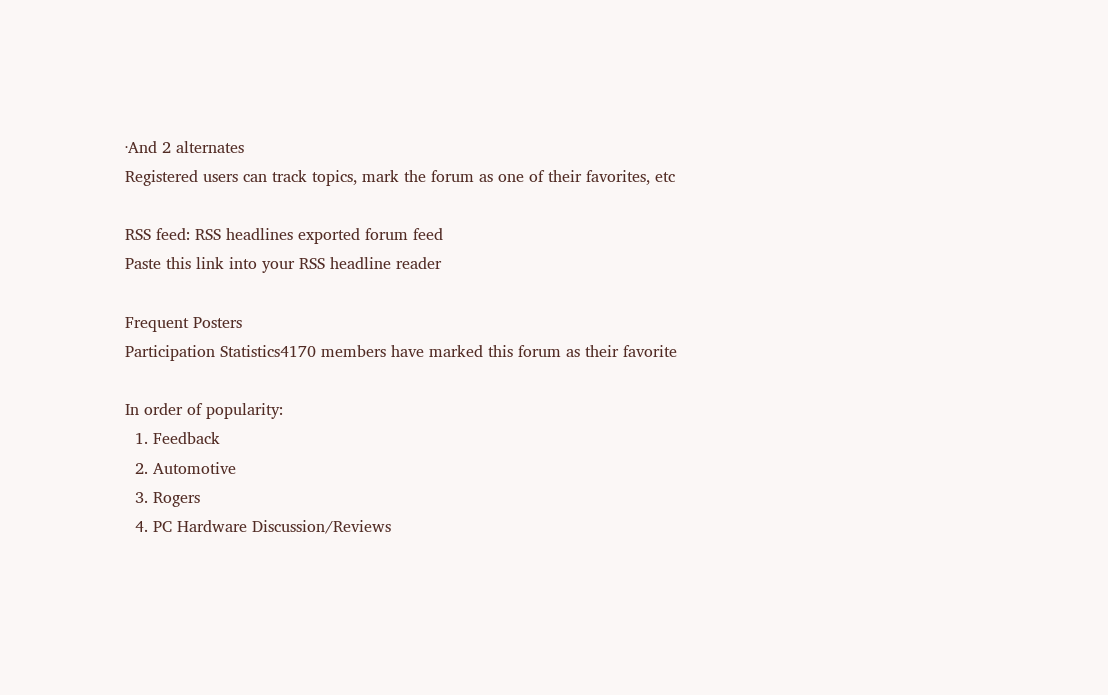·And 2 alternates
Registered users can track topics, mark the forum as one of their favorites, etc

RSS feed: RSS headlines exported forum feed
Paste this link into your RSS headline reader

Frequent Posters
Participation Statistics4170 members have marked this forum as their favorite

In order of popularity:
  1. Feedback
  2. Automotive
  3. Rogers
  4. PC Hardware Discussion/Reviews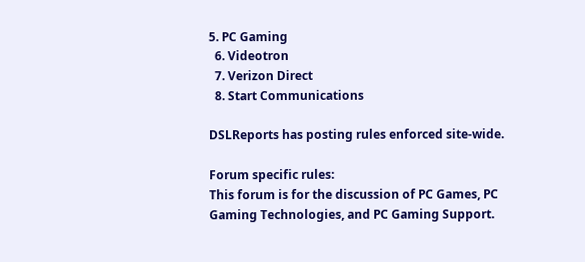5. PC Gaming
  6. Videotron
  7. Verizon Direct
  8. Start Communications

DSLReports has posting rules enforced site-wide.

Forum specific rules:
This forum is for the discussion of PC Games, PC Gaming Technologies, and PC Gaming Support.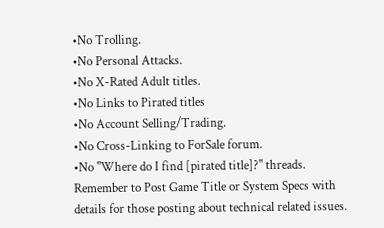•No Trolling.
•No Personal Attacks.
•No X-Rated Adult titles.
•No Links to Pirated titles
•No Account Selling/Trading.
•No Cross-Linking to ForSale forum.
•No "Where do I find [pirated title]?" threads.
Remember to Post Game Title or System Specs with details for those posting about technical related issues.